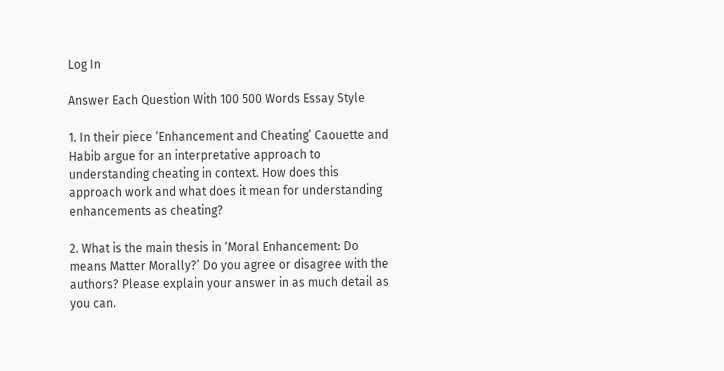Log In

Answer Each Question With 100 500 Words Essay Style

1. In their piece ‘Enhancement and Cheating’ Caouette and Habib argue for an interpretative approach to understanding cheating in context. How does this approach work and what does it mean for understanding enhancements as cheating?

2. What is the main thesis in ‘Moral Enhancement: Do means Matter Morally?’ Do you agree or disagree with the authors? Please explain your answer in as much detail as you can.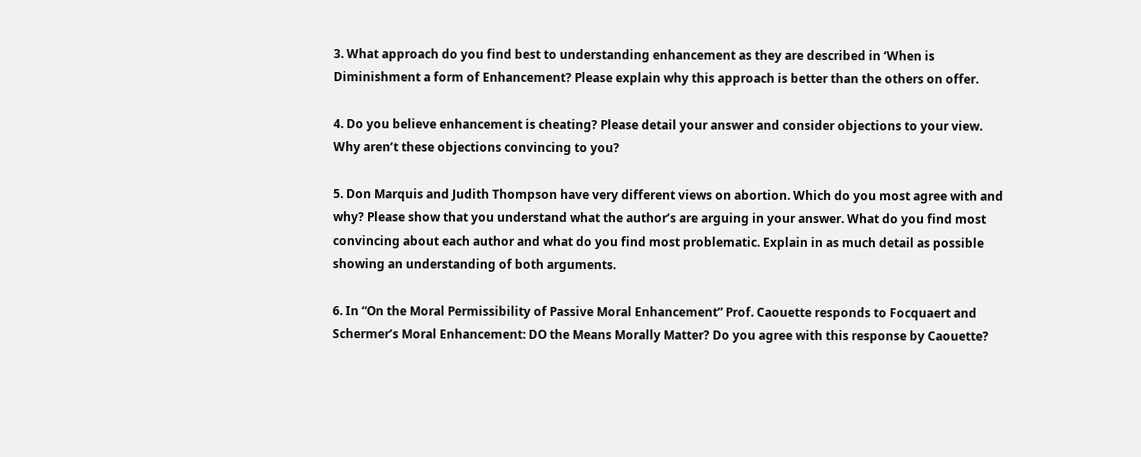3. What approach do you find best to understanding enhancement as they are described in ‘When is Diminishment a form of Enhancement? Please explain why this approach is better than the others on offer.

4. Do you believe enhancement is cheating? Please detail your answer and consider objections to your view. Why aren’t these objections convincing to you?

5. Don Marquis and Judith Thompson have very different views on abortion. Which do you most agree with and why? Please show that you understand what the author’s are arguing in your answer. What do you find most convincing about each author and what do you find most problematic. Explain in as much detail as possible showing an understanding of both arguments.

6. In “On the Moral Permissibility of Passive Moral Enhancement” Prof. Caouette responds to Focquaert and Schermer’s Moral Enhancement: DO the Means Morally Matter? Do you agree with this response by Caouette?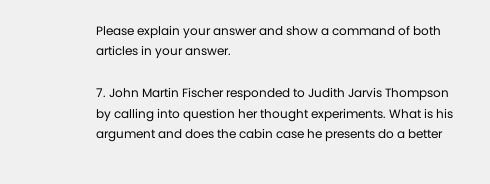Please explain your answer and show a command of both articles in your answer.

7. John Martin Fischer responded to Judith Jarvis Thompson by calling into question her thought experiments. What is his argument and does the cabin case he presents do a better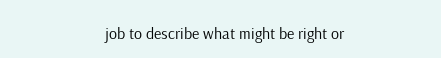job to describe what might be right or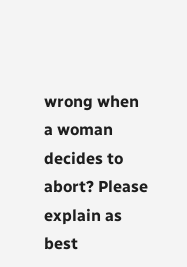wrong when a woman decides to abort? Please explain as best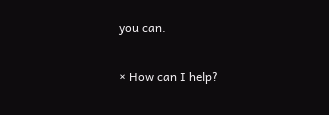you can.

× How can I help?